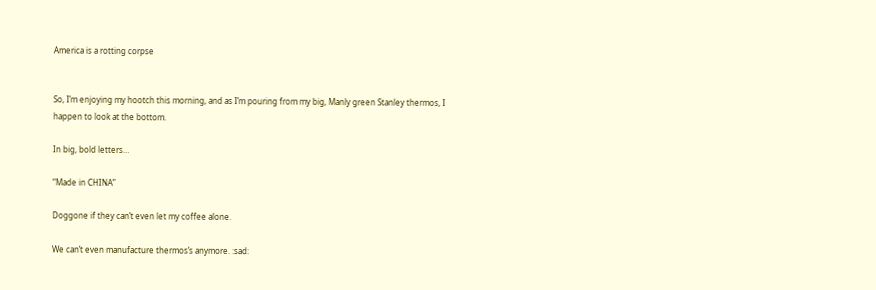America is a rotting corpse


So, I’m enjoying my hootch this morning, and as I’m pouring from my big, Manly green Stanley thermos, I happen to look at the bottom.

In big, bold letters…

“Made in CHINA”

Doggone if they can’t even let my coffee alone.

We can’t even manufacture thermos’s anymore. :sad: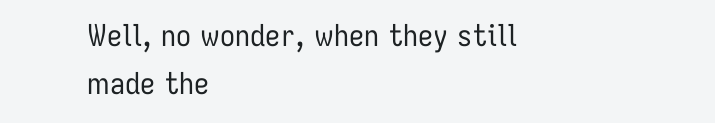Well, no wonder, when they still made the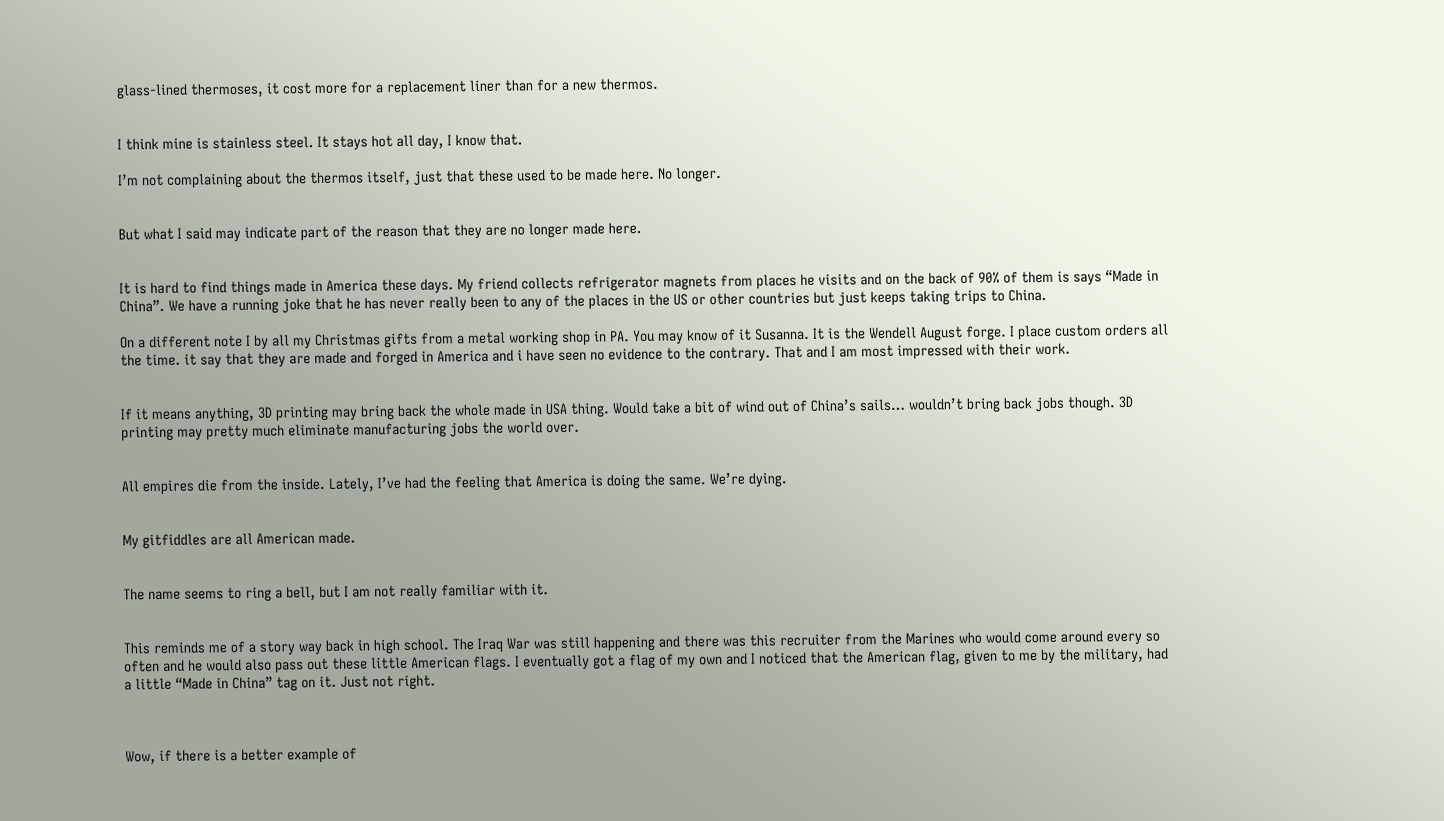glass-lined thermoses, it cost more for a replacement liner than for a new thermos.


I think mine is stainless steel. It stays hot all day, I know that.

I’m not complaining about the thermos itself, just that these used to be made here. No longer.


But what I said may indicate part of the reason that they are no longer made here.


It is hard to find things made in America these days. My friend collects refrigerator magnets from places he visits and on the back of 90% of them is says “Made in China”. We have a running joke that he has never really been to any of the places in the US or other countries but just keeps taking trips to China.

On a different note I by all my Christmas gifts from a metal working shop in PA. You may know of it Susanna. It is the Wendell August forge. I place custom orders all the time. it say that they are made and forged in America and i have seen no evidence to the contrary. That and I am most impressed with their work.


If it means anything, 3D printing may bring back the whole made in USA thing. Would take a bit of wind out of China’s sails… wouldn’t bring back jobs though. 3D printing may pretty much eliminate manufacturing jobs the world over.


All empires die from the inside. Lately, I’ve had the feeling that America is doing the same. We’re dying.


My gitfiddles are all American made.


The name seems to ring a bell, but I am not really familiar with it.


This reminds me of a story way back in high school. The Iraq War was still happening and there was this recruiter from the Marines who would come around every so often and he would also pass out these little American flags. I eventually got a flag of my own and I noticed that the American flag, given to me by the military, had a little “Made in China” tag on it. Just not right.



Wow, if there is a better example of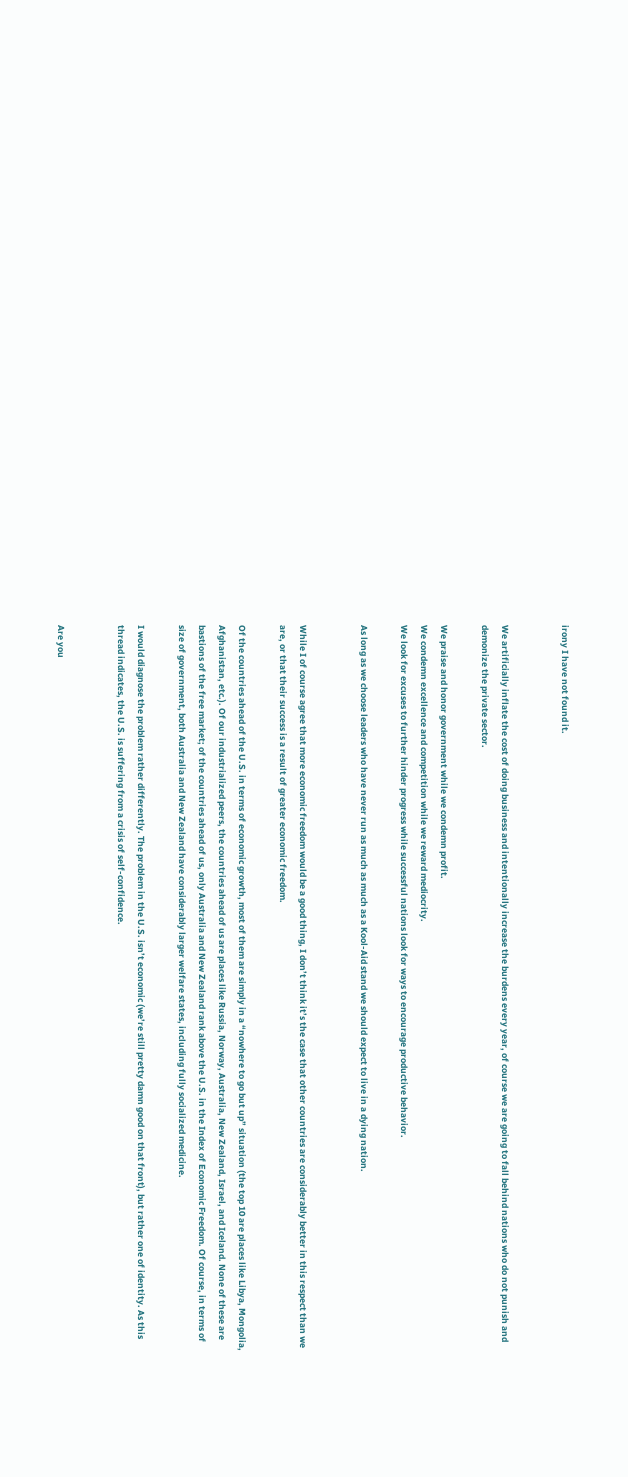irony I have not found it.


We artificially inflate the cost of doing business and intentionally increase the burdens every year, of course we are going to fall behind nations who do not punish and demonize the private sector.

We praise and honor government while we condemn profit.
We condemn excellence and competition while we reward mediocrity.
We look for excuses to further hinder progress while successful nations look for ways to encourage productive behavior.

As long as we choose leaders who have never run as much as much as a Kool-Aid stand we should expect to live in a dying nation.


While I of course agree that more economic freedom would be a good thing, I don’t think it’s the case that other countries are considerably better in this respect than we are, or that their success is a result of greater economic freedom.

Of the countries ahead of the U.S. in terms of economic growth, most of them are simply in a “nowhere to go but up” situation (the top 10 are places like Libya, Mongolia, Afghanistan, etc.). Of our industrialized peers, the countries ahead of us are places like Russia, Norway, Australia, New Zealand, Israel, and Iceland. None of these are bastions of the free market; of the countries ahead of us, only Australia and New Zealand rank above the U.S. in the Index of Economic Freedom. Of course, in terms of size of government, both Australia and New Zealand have considerably larger welfare states, including fully socialized medicine.

I would diagnose the problem rather differently. The problem in the U.S. isn’t economic (we’re still pretty damn good on that front), but rather one of identity. As this thread indicates, the U.S. is suffering from a crisis of self-confidence.


Are you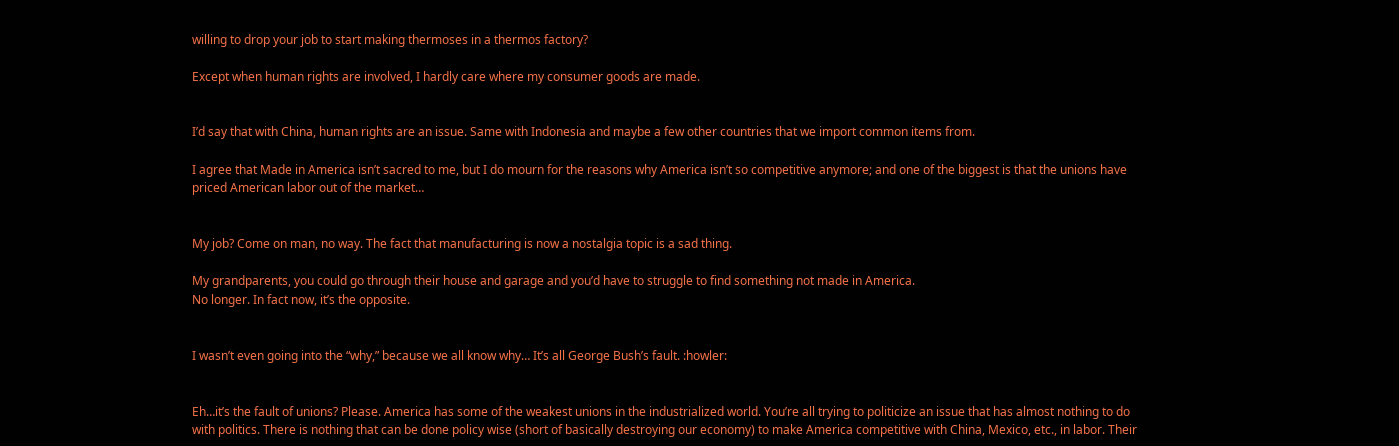willing to drop your job to start making thermoses in a thermos factory?

Except when human rights are involved, I hardly care where my consumer goods are made.


I’d say that with China, human rights are an issue. Same with Indonesia and maybe a few other countries that we import common items from.

I agree that Made in America isn’t sacred to me, but I do mourn for the reasons why America isn’t so competitive anymore; and one of the biggest is that the unions have priced American labor out of the market…


My job? Come on man, no way. The fact that manufacturing is now a nostalgia topic is a sad thing.

My grandparents, you could go through their house and garage and you’d have to struggle to find something not made in America.
No longer. In fact now, it’s the opposite.


I wasn’t even going into the “why,” because we all know why… It’s all George Bush’s fault. :howler:


Eh…it’s the fault of unions? Please. America has some of the weakest unions in the industrialized world. You’re all trying to politicize an issue that has almost nothing to do with politics. There is nothing that can be done policy wise (short of basically destroying our economy) to make America competitive with China, Mexico, etc., in labor. Their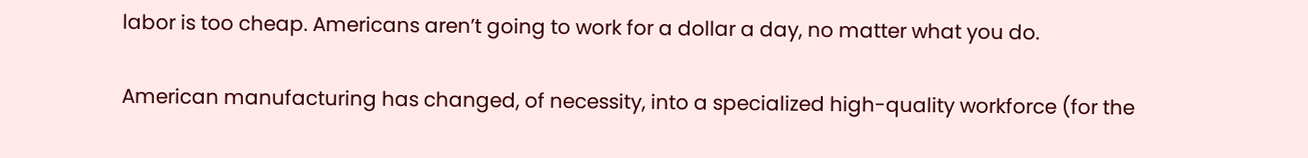labor is too cheap. Americans aren’t going to work for a dollar a day, no matter what you do.

American manufacturing has changed, of necessity, into a specialized high-quality workforce (for the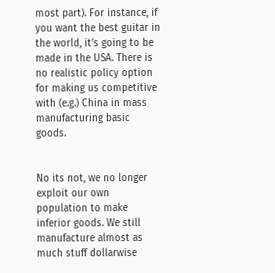most part). For instance, if you want the best guitar in the world, it’s going to be made in the USA. There is no realistic policy option for making us competitive with (e.g.) China in mass manufacturing basic goods.


No its not, we no longer exploit our own population to make inferior goods. We still manufacture almost as much stuff dollarwise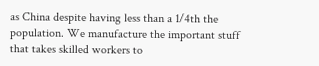as China despite having less than a 1/4th the population. We manufacture the important stuff that takes skilled workers to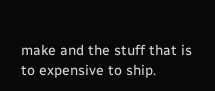make and the stuff that is to expensive to ship.